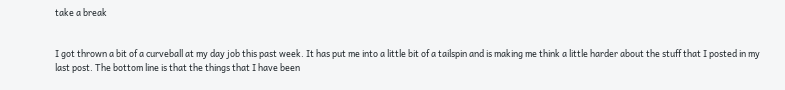take a break


I got thrown a bit of a curveball at my day job this past week. It has put me into a little bit of a tailspin and is making me think a little harder about the stuff that I posted in my last post. The bottom line is that the things that I have been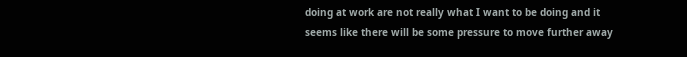doing at work are not really what I want to be doing and it seems like there will be some pressure to move further away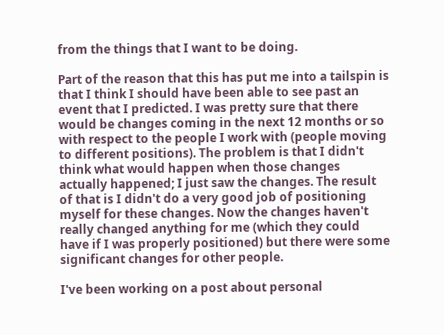from the things that I want to be doing.

Part of the reason that this has put me into a tailspin is that I think I should have been able to see past an event that I predicted. I was pretty sure that there would be changes coming in the next 12 months or so with respect to the people I work with (people moving to different positions). The problem is that I didn't think what would happen when those changes actually happened; I just saw the changes. The result of that is I didn't do a very good job of positioning myself for these changes. Now the changes haven't really changed anything for me (which they could have if I was properly positioned) but there were some significant changes for other people.

I've been working on a post about personal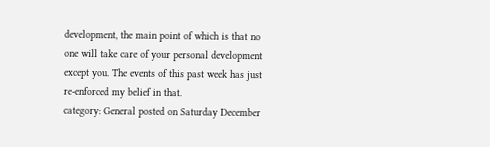development, the main point of which is that no one will take care of your personal development except you. The events of this past week has just re-enforced my belief in that.
category: General posted on Saturday December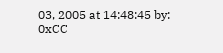03, 2005 at 14:48:45 by: 0xCC